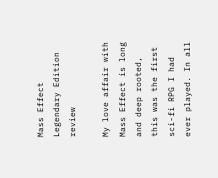Mass Effect Legendary Edition review

My love affair with Mass Effect is long and deep rooted, this was the first sci-fi RPG I had ever played. In all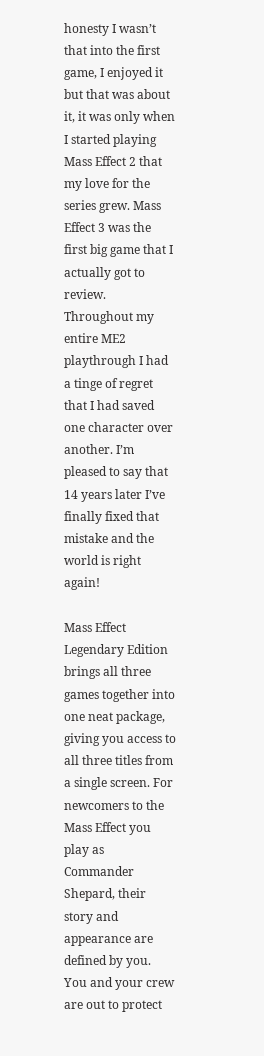honesty I wasn’t that into the first game, I enjoyed it but that was about it, it was only when I started playing Mass Effect 2 that my love for the series grew. Mass Effect 3 was the first big game that I actually got to review. Throughout my entire ME2 playthrough I had a tinge of regret that I had saved one character over another. I’m pleased to say that 14 years later I’ve finally fixed that mistake and the world is right again!

Mass Effect Legendary Edition brings all three games together into one neat package, giving you access to all three titles from a single screen. For newcomers to the Mass Effect you play as Commander Shepard, their story and appearance are defined by you. You and your crew are out to protect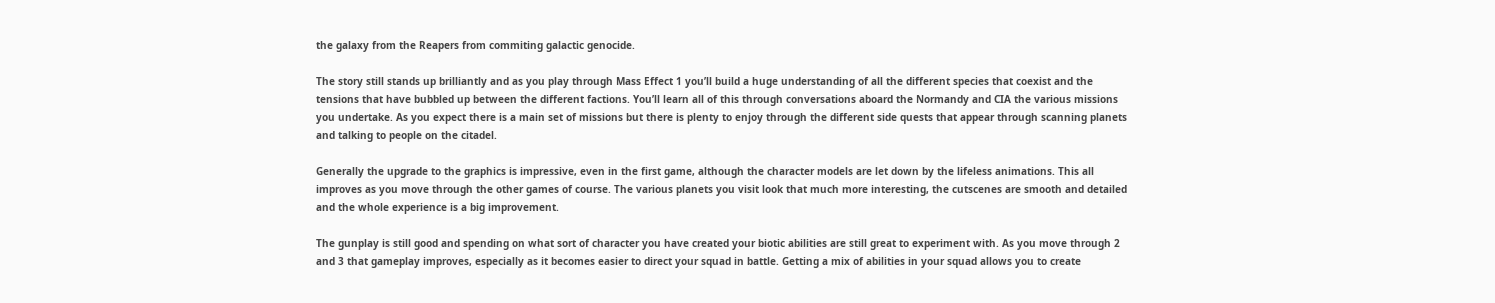the galaxy from the Reapers from commiting galactic genocide.

The story still stands up brilliantly and as you play through Mass Effect 1 you’ll build a huge understanding of all the different species that coexist and the tensions that have bubbled up between the different factions. You’ll learn all of this through conversations aboard the Normandy and CIA the various missions you undertake. As you expect there is a main set of missions but there is plenty to enjoy through the different side quests that appear through scanning planets and talking to people on the citadel.

Generally the upgrade to the graphics is impressive, even in the first game, although the character models are let down by the lifeless animations. This all improves as you move through the other games of course. The various planets you visit look that much more interesting, the cutscenes are smooth and detailed and the whole experience is a big improvement.

The gunplay is still good and spending on what sort of character you have created your biotic abilities are still great to experiment with. As you move through 2 and 3 that gameplay improves, especially as it becomes easier to direct your squad in battle. Getting a mix of abilities in your squad allows you to create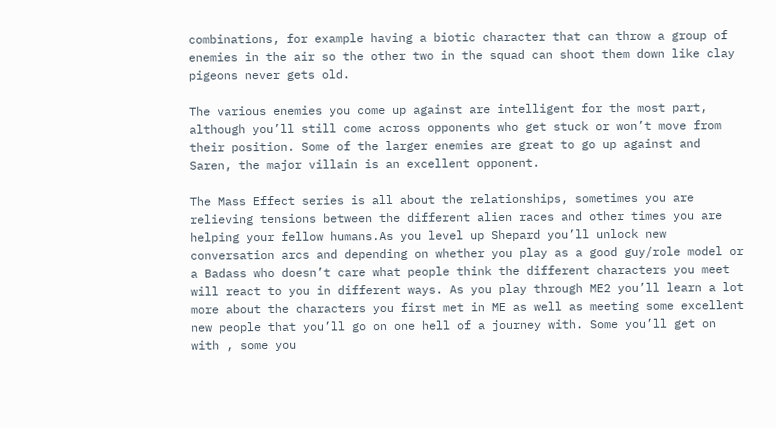combinations, for example having a biotic character that can throw a group of enemies in the air so the other two in the squad can shoot them down like clay pigeons never gets old.

The various enemies you come up against are intelligent for the most part, although you’ll still come across opponents who get stuck or won’t move from their position. Some of the larger enemies are great to go up against and Saren, the major villain is an excellent opponent.

The Mass Effect series is all about the relationships, sometimes you are relieving tensions between the different alien races and other times you are helping your fellow humans.As you level up Shepard you’ll unlock new conversation arcs and depending on whether you play as a good guy/role model or a Badass who doesn’t care what people think the different characters you meet will react to you in different ways. As you play through ME2 you’ll learn a lot more about the characters you first met in ME as well as meeting some excellent new people that you’ll go on one hell of a journey with. Some you’ll get on with , some you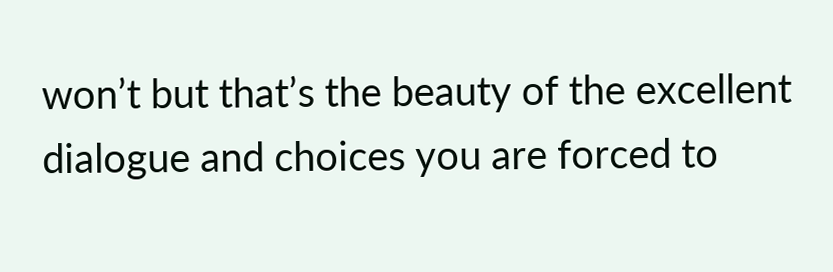won’t but that’s the beauty of the excellent dialogue and choices you are forced to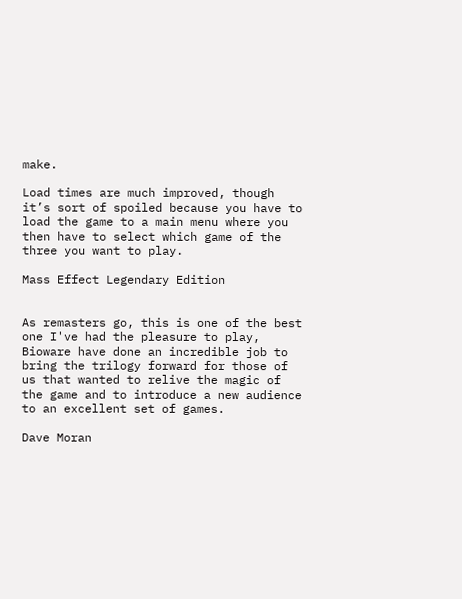make.

Load times are much improved, though it’s sort of spoiled because you have to load the game to a main menu where you then have to select which game of the three you want to play.

Mass Effect Legendary Edition


As remasters go, this is one of the best one I've had the pleasure to play, Bioware have done an incredible job to bring the trilogy forward for those of us that wanted to relive the magic of the game and to introduce a new audience to an excellent set of games.

Dave Moran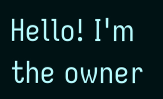Hello! I'm the owner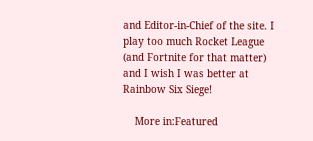and Editor-in-Chief of the site. I play too much Rocket League (and Fortnite for that matter) and I wish I was better at Rainbow Six Siege!

    More in:Featured